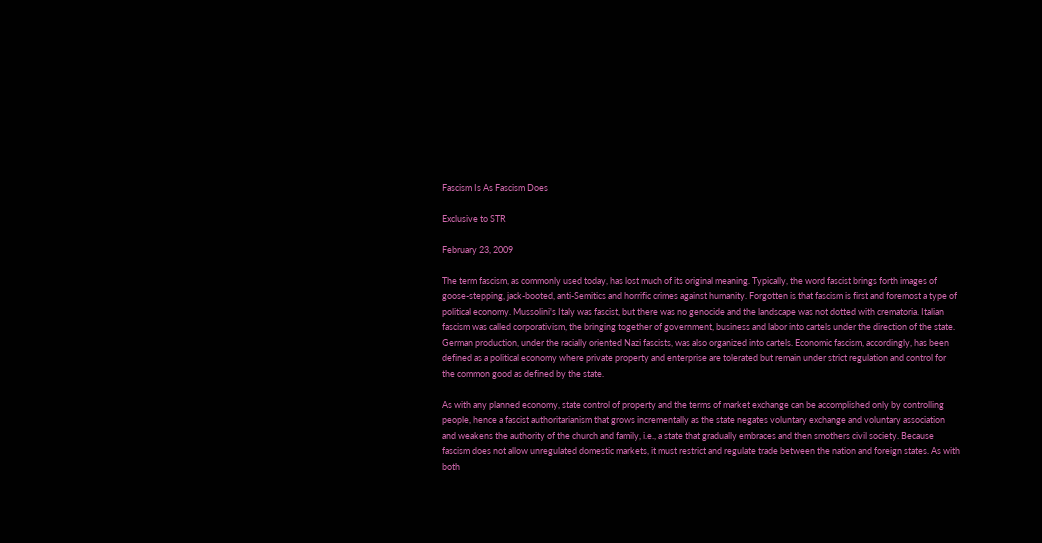Fascism Is As Fascism Does

Exclusive to STR

February 23, 2009

The term fascism, as commonly used today, has lost much of its original meaning. Typically, the word fascist brings forth images of goose-stepping, jack-booted, anti-Semitics and horrific crimes against humanity. Forgotten is that fascism is first and foremost a type of political economy. Mussolini's Italy was fascist, but there was no genocide and the landscape was not dotted with crematoria. Italian fascism was called corporativism, the bringing together of government, business and labor into cartels under the direction of the state. German production, under the racially oriented Nazi fascists, was also organized into cartels. Economic fascism, accordingly, has been defined as a political economy where private property and enterprise are tolerated but remain under strict regulation and control for the common good as defined by the state.

As with any planned economy, state control of property and the terms of market exchange can be accomplished only by controlling people, hence a fascist authoritarianism that grows incrementally as the state negates voluntary exchange and voluntary association and weakens the authority of the church and family, i.e., a state that gradually embraces and then smothers civil society. Because fascism does not allow unregulated domestic markets, it must restrict and regulate trade between the nation and foreign states. As with both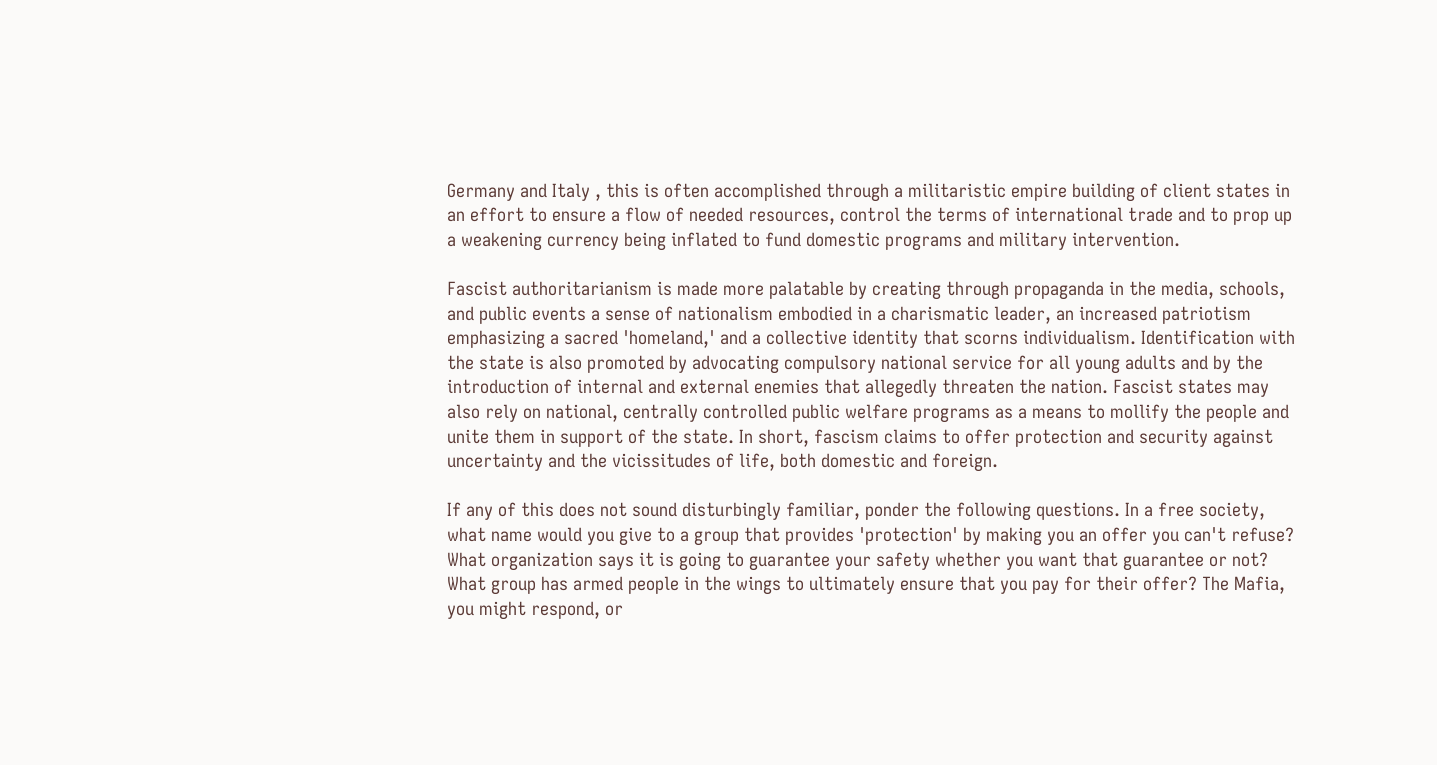Germany and Italy , this is often accomplished through a militaristic empire building of client states in an effort to ensure a flow of needed resources, control the terms of international trade and to prop up a weakening currency being inflated to fund domestic programs and military intervention.

Fascist authoritarianism is made more palatable by creating through propaganda in the media, schools, and public events a sense of nationalism embodied in a charismatic leader, an increased patriotism emphasizing a sacred 'homeland,' and a collective identity that scorns individualism. Identification with the state is also promoted by advocating compulsory national service for all young adults and by the introduction of internal and external enemies that allegedly threaten the nation. Fascist states may also rely on national, centrally controlled public welfare programs as a means to mollify the people and unite them in support of the state. In short, fascism claims to offer protection and security against uncertainty and the vicissitudes of life, both domestic and foreign.

If any of this does not sound disturbingly familiar, ponder the following questions. In a free society, what name would you give to a group that provides 'protection' by making you an offer you can't refuse? What organization says it is going to guarantee your safety whether you want that guarantee or not? What group has armed people in the wings to ultimately ensure that you pay for their offer? The Mafia, you might respond, or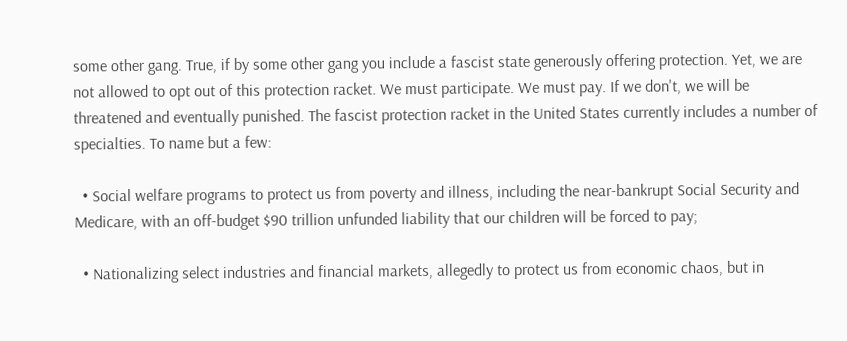some other gang. True, if by some other gang you include a fascist state generously offering protection. Yet, we are not allowed to opt out of this protection racket. We must participate. We must pay. If we don't, we will be threatened and eventually punished. The fascist protection racket in the United States currently includes a number of specialties. To name but a few:

  • Social welfare programs to protect us from poverty and illness, including the near-bankrupt Social Security and Medicare, with an off-budget $90 trillion unfunded liability that our children will be forced to pay;

  • Nationalizing select industries and financial markets, allegedly to protect us from economic chaos, but in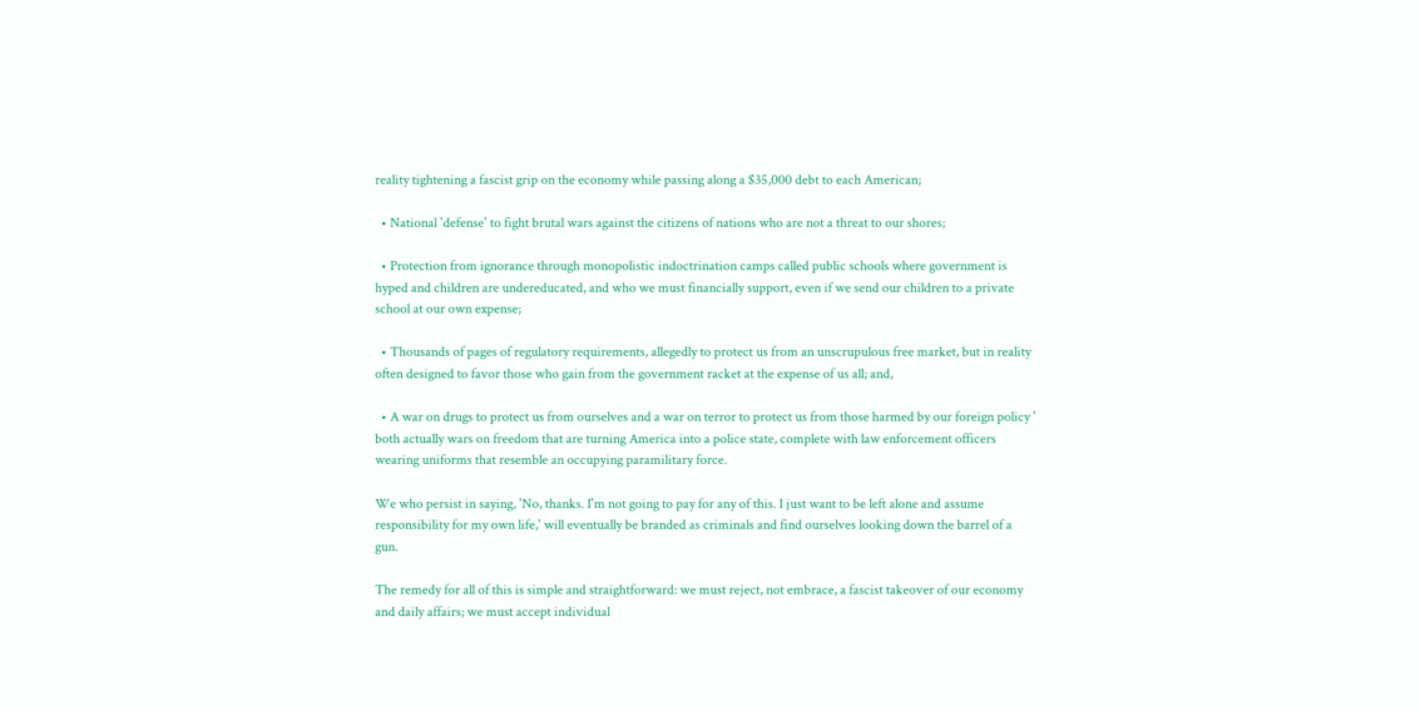reality tightening a fascist grip on the economy while passing along a $35,000 debt to each American;

  • National 'defense' to fight brutal wars against the citizens of nations who are not a threat to our shores;

  • Protection from ignorance through monopolistic indoctrination camps called public schools where government is hyped and children are undereducated, and who we must financially support, even if we send our children to a private school at our own expense;

  • Thousands of pages of regulatory requirements, allegedly to protect us from an unscrupulous free market, but in reality often designed to favor those who gain from the government racket at the expense of us all; and,

  • A war on drugs to protect us from ourselves and a war on terror to protect us from those harmed by our foreign policy ' both actually wars on freedom that are turning America into a police state, complete with law enforcement officers wearing uniforms that resemble an occupying paramilitary force.

We who persist in saying, 'No, thanks. I'm not going to pay for any of this. I just want to be left alone and assume responsibility for my own life,' will eventually be branded as criminals and find ourselves looking down the barrel of a gun.

The remedy for all of this is simple and straightforward: we must reject, not embrace, a fascist takeover of our economy and daily affairs; we must accept individual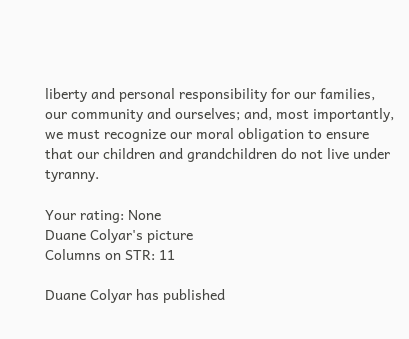liberty and personal responsibility for our families, our community and ourselves; and, most importantly, we must recognize our moral obligation to ensure that our children and grandchildren do not live under tyranny.

Your rating: None
Duane Colyar's picture
Columns on STR: 11

Duane Colyar has published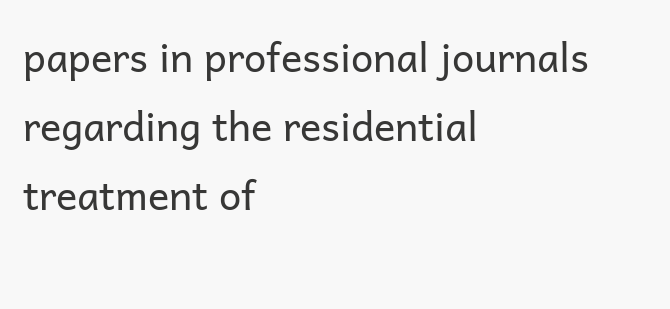papers in professional journals regarding the residential treatment of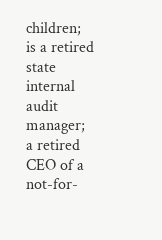children; is a retired state internal audit manager; a retired CEO of a not-for-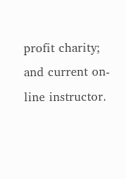profit charity; and current on-line instructor.